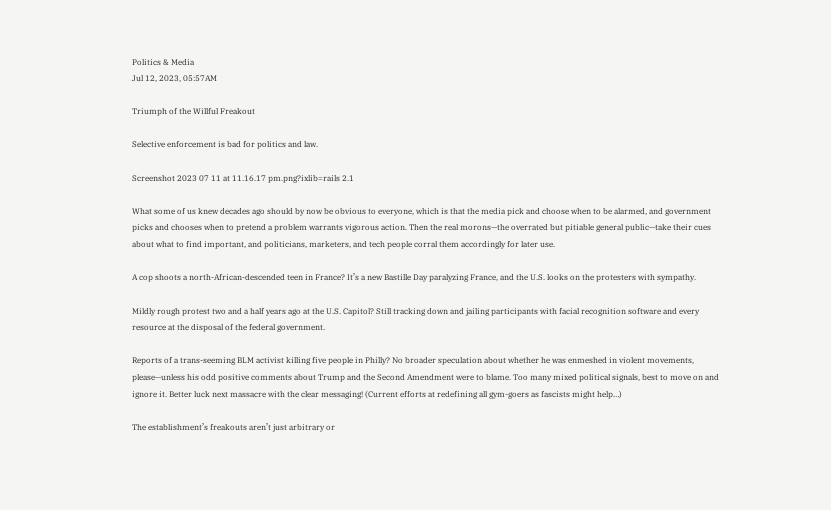Politics & Media
Jul 12, 2023, 05:57AM

Triumph of the Willful Freakout

Selective enforcement is bad for politics and law.

Screenshot 2023 07 11 at 11.16.17 pm.png?ixlib=rails 2.1

What some of us knew decades ago should by now be obvious to everyone, which is that the media pick and choose when to be alarmed, and government picks and chooses when to pretend a problem warrants vigorous action. Then the real morons—the overrated but pitiable general public—take their cues about what to find important, and politicians, marketers, and tech people corral them accordingly for later use.

A cop shoots a north-African-descended teen in France? It’s a new Bastille Day paralyzing France, and the U.S. looks on the protesters with sympathy.

Mildly rough protest two and a half years ago at the U.S. Capitol? Still tracking down and jailing participants with facial recognition software and every resource at the disposal of the federal government.

Reports of a trans-seeming BLM activist killing five people in Philly? No broader speculation about whether he was enmeshed in violent movements, please—unless his odd positive comments about Trump and the Second Amendment were to blame. Too many mixed political signals, best to move on and ignore it. Better luck next massacre with the clear messaging! (Current efforts at redefining all gym-goers as fascists might help…)

The establishment’s freakouts aren’t just arbitrary or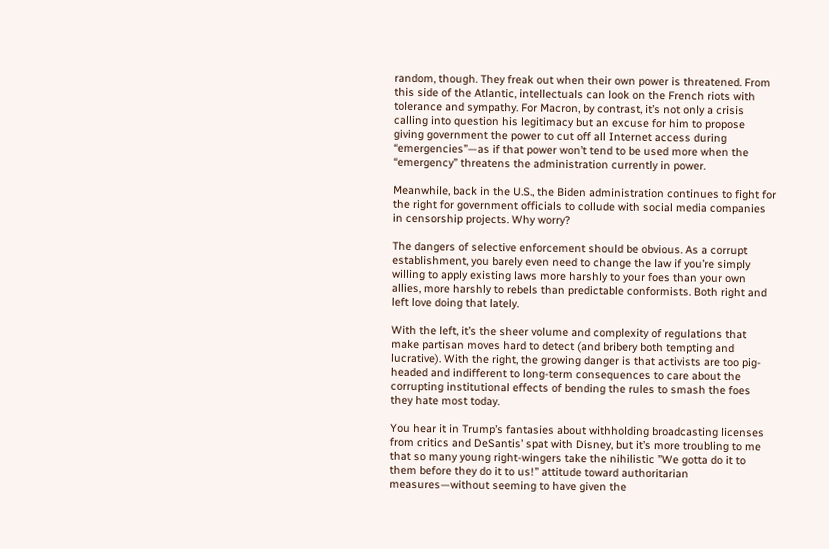random, though. They freak out when their own power is threatened. From this side of the Atlantic, intellectuals can look on the French riots with tolerance and sympathy. For Macron, by contrast, it’s not only a crisis calling into question his legitimacy but an excuse for him to propose giving government the power to cut off all Internet access during “emergencies”—as if that power won’t tend to be used more when the “emergency” threatens the administration currently in power.

Meanwhile, back in the U.S., the Biden administration continues to fight for the right for government officials to collude with social media companies in censorship projects. Why worry?

The dangers of selective enforcement should be obvious. As a corrupt establishment, you barely even need to change the law if you’re simply willing to apply existing laws more harshly to your foes than your own allies, more harshly to rebels than predictable conformists. Both right and left love doing that lately.

With the left, it’s the sheer volume and complexity of regulations that make partisan moves hard to detect (and bribery both tempting and lucrative). With the right, the growing danger is that activists are too pig-headed and indifferent to long-term consequences to care about the corrupting institutional effects of bending the rules to smash the foes they hate most today.

You hear it in Trump’s fantasies about withholding broadcasting licenses from critics and DeSantis’ spat with Disney, but it’s more troubling to me that so many young right-wingers take the nihilistic ”We gotta do it to them before they do it to us!” attitude toward authoritarian measures—without seeming to have given the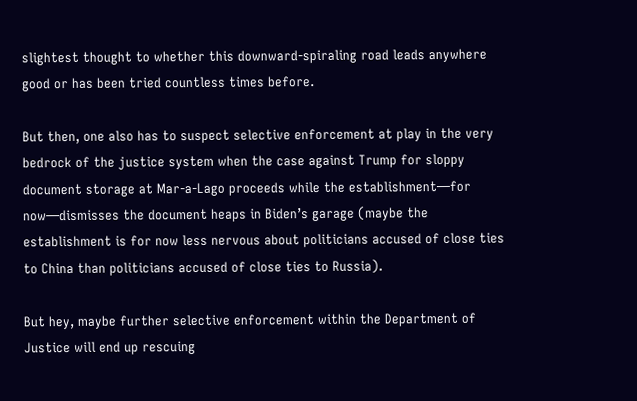slightest thought to whether this downward-spiraling road leads anywhere good or has been tried countless times before.

But then, one also has to suspect selective enforcement at play in the very bedrock of the justice system when the case against Trump for sloppy document storage at Mar-a-Lago proceeds while the establishment—for now—dismisses the document heaps in Biden’s garage (maybe the establishment is for now less nervous about politicians accused of close ties to China than politicians accused of close ties to Russia).

But hey, maybe further selective enforcement within the Department of Justice will end up rescuing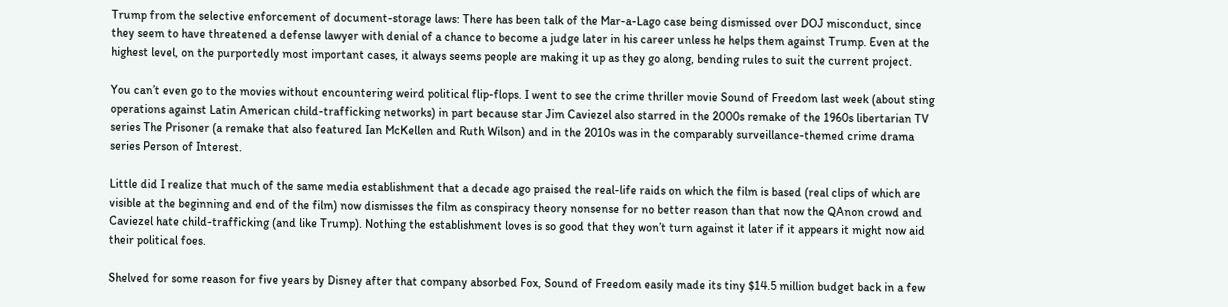Trump from the selective enforcement of document-storage laws: There has been talk of the Mar-a-Lago case being dismissed over DOJ misconduct, since they seem to have threatened a defense lawyer with denial of a chance to become a judge later in his career unless he helps them against Trump. Even at the highest level, on the purportedly most important cases, it always seems people are making it up as they go along, bending rules to suit the current project.

You can’t even go to the movies without encountering weird political flip-flops. I went to see the crime thriller movie Sound of Freedom last week (about sting operations against Latin American child-trafficking networks) in part because star Jim Caviezel also starred in the 2000s remake of the 1960s libertarian TV series The Prisoner (a remake that also featured Ian McKellen and Ruth Wilson) and in the 2010s was in the comparably surveillance-themed crime drama series Person of Interest.

Little did I realize that much of the same media establishment that a decade ago praised the real-life raids on which the film is based (real clips of which are visible at the beginning and end of the film) now dismisses the film as conspiracy theory nonsense for no better reason than that now the QAnon crowd and Caviezel hate child-trafficking (and like Trump). Nothing the establishment loves is so good that they won’t turn against it later if it appears it might now aid their political foes.

Shelved for some reason for five years by Disney after that company absorbed Fox, Sound of Freedom easily made its tiny $14.5 million budget back in a few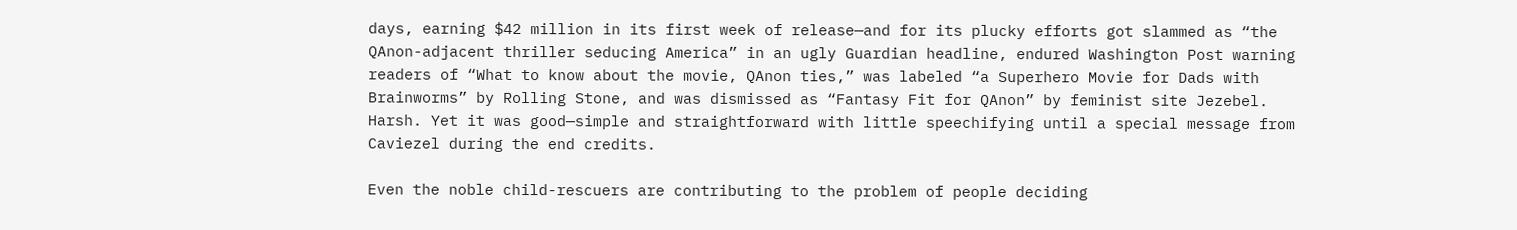days, earning $42 million in its first week of release—and for its plucky efforts got slammed as “the QAnon-adjacent thriller seducing America” in an ugly Guardian headline, endured Washington Post warning readers of “What to know about the movie, QAnon ties,” was labeled “a Superhero Movie for Dads with Brainworms” by Rolling Stone, and was dismissed as “Fantasy Fit for QAnon” by feminist site Jezebel. Harsh. Yet it was good—simple and straightforward with little speechifying until a special message from Caviezel during the end credits.

Even the noble child-rescuers are contributing to the problem of people deciding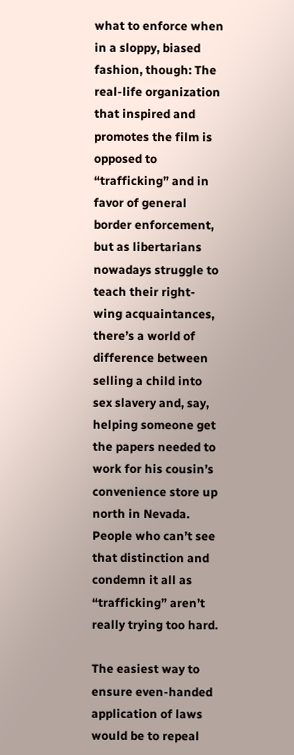what to enforce when in a sloppy, biased fashion, though: The real-life organization that inspired and promotes the film is opposed to “trafficking” and in favor of general border enforcement, but as libertarians nowadays struggle to teach their right-wing acquaintances, there’s a world of difference between selling a child into sex slavery and, say, helping someone get the papers needed to work for his cousin’s convenience store up north in Nevada. People who can’t see that distinction and condemn it all as “trafficking” aren’t really trying too hard.

The easiest way to ensure even-handed application of laws would be to repeal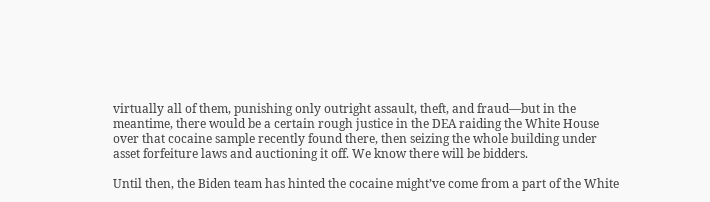virtually all of them, punishing only outright assault, theft, and fraud—but in the meantime, there would be a certain rough justice in the DEA raiding the White House over that cocaine sample recently found there, then seizing the whole building under asset forfeiture laws and auctioning it off. We know there will be bidders.

Until then, the Biden team has hinted the cocaine might’ve come from a part of the White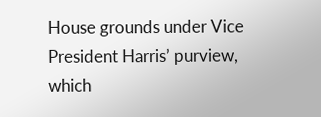House grounds under Vice President Harris’ purview, which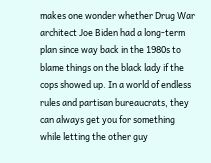makes one wonder whether Drug War architect Joe Biden had a long-term plan since way back in the 1980s to blame things on the black lady if the cops showed up. In a world of endless rules and partisan bureaucrats, they can always get you for something while letting the other guy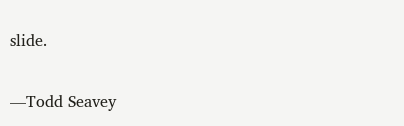slide.

—Todd Seavey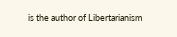is the author of Libertarianism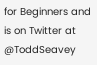for Beginners and is on Twitter at @ToddSeavey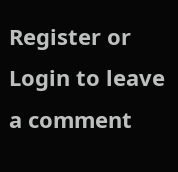Register or Login to leave a comment